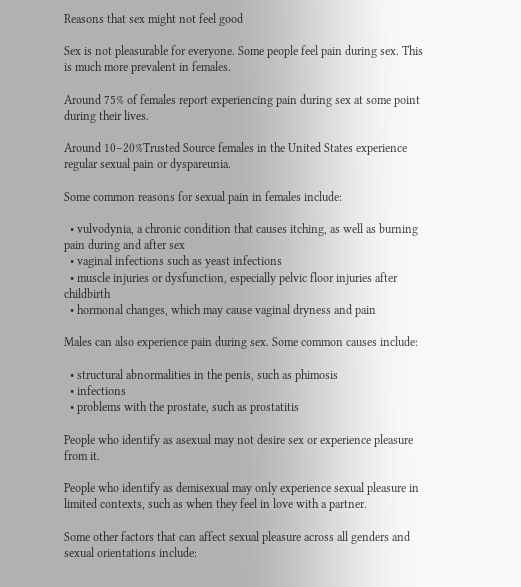Reasons that sex might not feel good

Sex is not pleasurable for everyone. Some people feel pain during sex. This is much more prevalent in females.

Around 75% of females report experiencing pain during sex at some point during their lives.

Around 10–20%Trusted Source females in the United States experience regular sexual pain or dyspareunia.

Some common reasons for sexual pain in females include:

  • vulvodynia, a chronic condition that causes itching, as well as burning pain during and after sex
  • vaginal infections such as yeast infections
  • muscle injuries or dysfunction, especially pelvic floor injuries after childbirth
  • hormonal changes, which may cause vaginal dryness and pain

Males can also experience pain during sex. Some common causes include:

  • structural abnormalities in the penis, such as phimosis
  • infections
  • problems with the prostate, such as prostatitis

People who identify as asexual may not desire sex or experience pleasure from it.

People who identify as demisexual may only experience sexual pleasure in limited contexts, such as when they feel in love with a partner.

Some other factors that can affect sexual pleasure across all genders and sexual orientations include: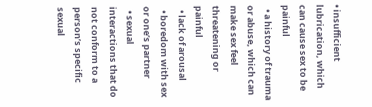• insufficient lubrication, which can cause sex to be painful
  • a history of trauma or abuse, which can make sex feel threatening or painful
  • lack of arousal
  • boredom with sex or one’s partner
  • sexual interactions that do not conform to a person’s specific sexual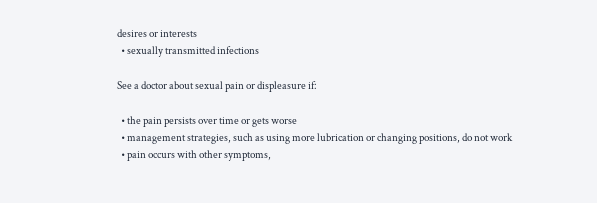desires or interests
  • sexually transmitted infections

See a doctor about sexual pain or displeasure if:

  • the pain persists over time or gets worse
  • management strategies, such as using more lubrication or changing positions, do not work
  • pain occurs with other symptoms,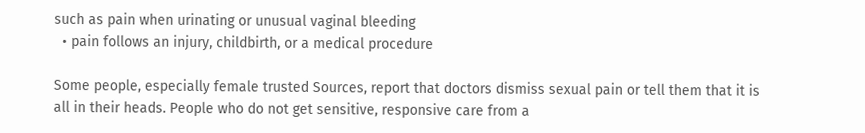such as pain when urinating or unusual vaginal bleeding
  • pain follows an injury, childbirth, or a medical procedure

Some people, especially female trusted Sources, report that doctors dismiss sexual pain or tell them that it is all in their heads. People who do not get sensitive, responsive care from a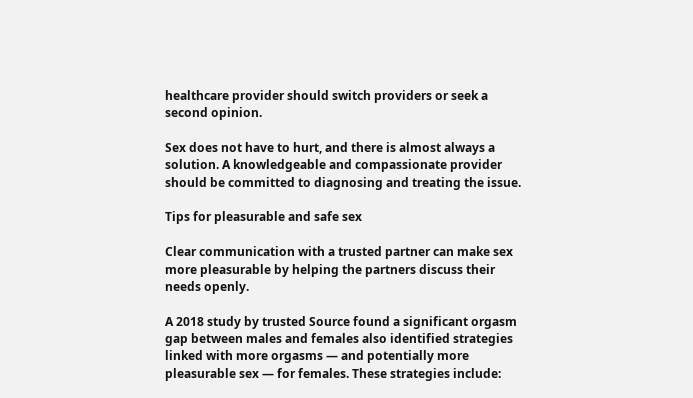healthcare provider should switch providers or seek a second opinion.

Sex does not have to hurt, and there is almost always a solution. A knowledgeable and compassionate provider should be committed to diagnosing and treating the issue.

Tips for pleasurable and safe sex

Clear communication with a trusted partner can make sex more pleasurable by helping the partners discuss their needs openly.

A 2018 study by trusted Source found a significant orgasm gap between males and females also identified strategies linked with more orgasms — and potentially more pleasurable sex — for females. These strategies include: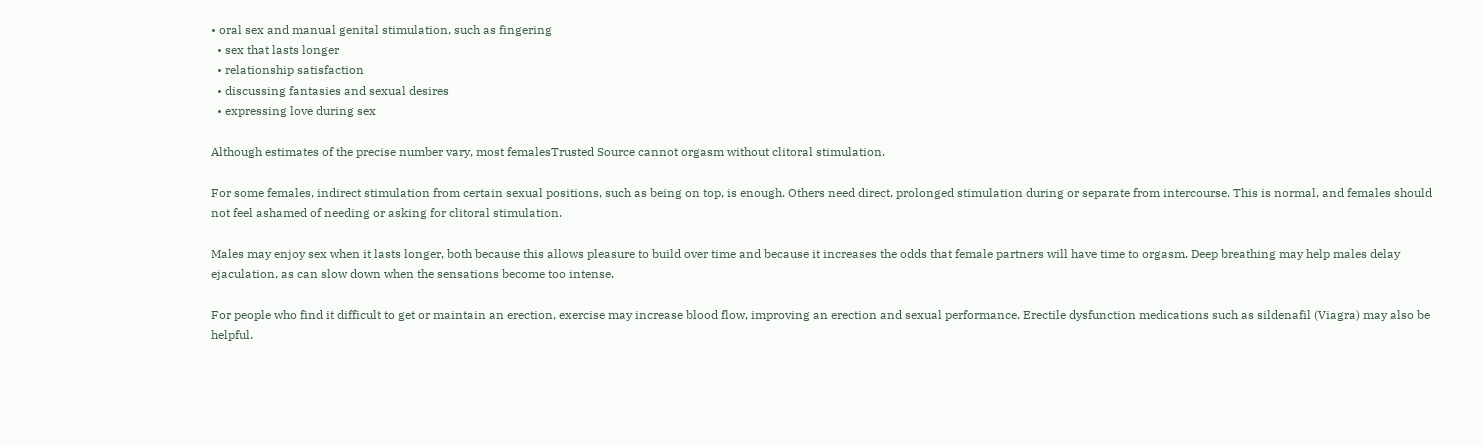• oral sex and manual genital stimulation, such as fingering
  • sex that lasts longer
  • relationship satisfaction
  • discussing fantasies and sexual desires
  • expressing love during sex

Although estimates of the precise number vary, most femalesTrusted Source cannot orgasm without clitoral stimulation.

For some females, indirect stimulation from certain sexual positions, such as being on top, is enough. Others need direct, prolonged stimulation during or separate from intercourse. This is normal, and females should not feel ashamed of needing or asking for clitoral stimulation.

Males may enjoy sex when it lasts longer, both because this allows pleasure to build over time and because it increases the odds that female partners will have time to orgasm. Deep breathing may help males delay ejaculation, as can slow down when the sensations become too intense.

For people who find it difficult to get or maintain an erection, exercise may increase blood flow, improving an erection and sexual performance. Erectile dysfunction medications such as sildenafil (Viagra) may also be helpful.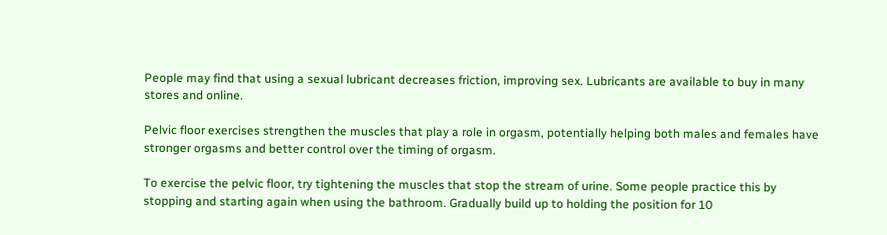People may find that using a sexual lubricant decreases friction, improving sex. Lubricants are available to buy in many stores and online.

Pelvic floor exercises strengthen the muscles that play a role in orgasm, potentially helping both males and females have stronger orgasms and better control over the timing of orgasm.

To exercise the pelvic floor, try tightening the muscles that stop the stream of urine. Some people practice this by stopping and starting again when using the bathroom. Gradually build up to holding the position for 10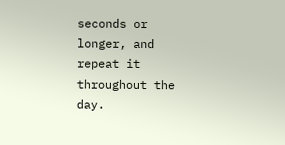seconds or longer, and repeat it throughout the day.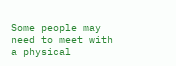Some people may need to meet with a physical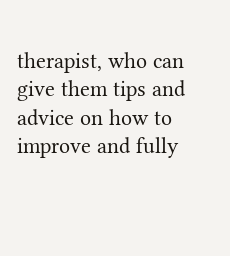therapist, who can give them tips and advice on how to improve and fully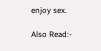enjoy sex.

Also Read:-